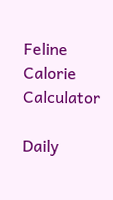Feline Calorie Calculator

Daily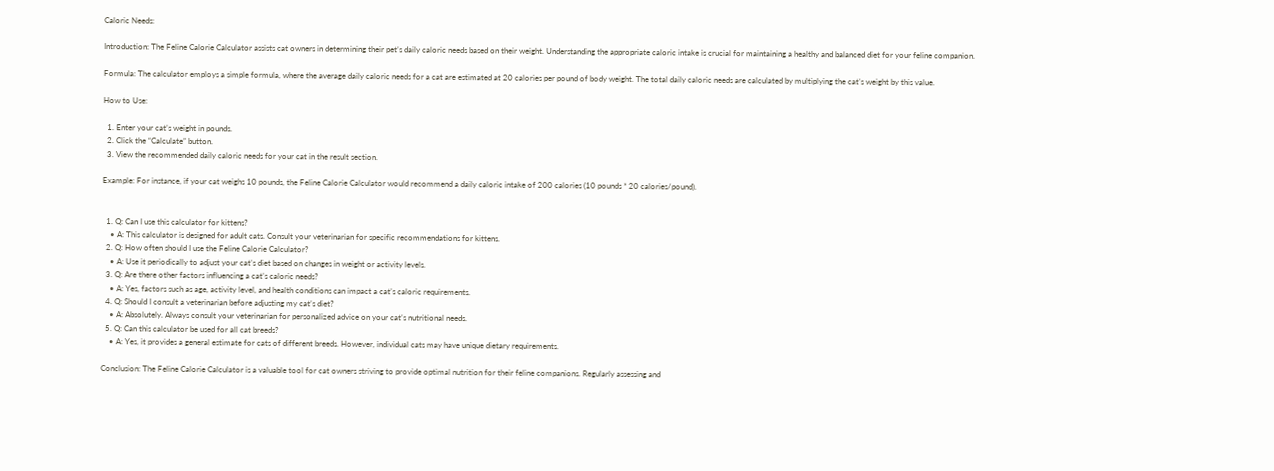Caloric Needs:

Introduction: The Feline Calorie Calculator assists cat owners in determining their pet’s daily caloric needs based on their weight. Understanding the appropriate caloric intake is crucial for maintaining a healthy and balanced diet for your feline companion.

Formula: The calculator employs a simple formula, where the average daily caloric needs for a cat are estimated at 20 calories per pound of body weight. The total daily caloric needs are calculated by multiplying the cat’s weight by this value.

How to Use:

  1. Enter your cat’s weight in pounds.
  2. Click the “Calculate” button.
  3. View the recommended daily caloric needs for your cat in the result section.

Example: For instance, if your cat weighs 10 pounds, the Feline Calorie Calculator would recommend a daily caloric intake of 200 calories (10 pounds * 20 calories/pound).


  1. Q: Can I use this calculator for kittens?
    • A: This calculator is designed for adult cats. Consult your veterinarian for specific recommendations for kittens.
  2. Q: How often should I use the Feline Calorie Calculator?
    • A: Use it periodically to adjust your cat’s diet based on changes in weight or activity levels.
  3. Q: Are there other factors influencing a cat’s caloric needs?
    • A: Yes, factors such as age, activity level, and health conditions can impact a cat’s caloric requirements.
  4. Q: Should I consult a veterinarian before adjusting my cat’s diet?
    • A: Absolutely. Always consult your veterinarian for personalized advice on your cat’s nutritional needs.
  5. Q: Can this calculator be used for all cat breeds?
    • A: Yes, it provides a general estimate for cats of different breeds. However, individual cats may have unique dietary requirements.

Conclusion: The Feline Calorie Calculator is a valuable tool for cat owners striving to provide optimal nutrition for their feline companions. Regularly assessing and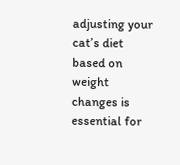adjusting your cat’s diet based on weight changes is essential for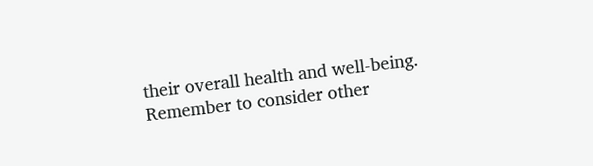their overall health and well-being. Remember to consider other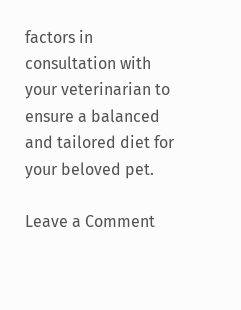factors in consultation with your veterinarian to ensure a balanced and tailored diet for your beloved pet.

Leave a Comment